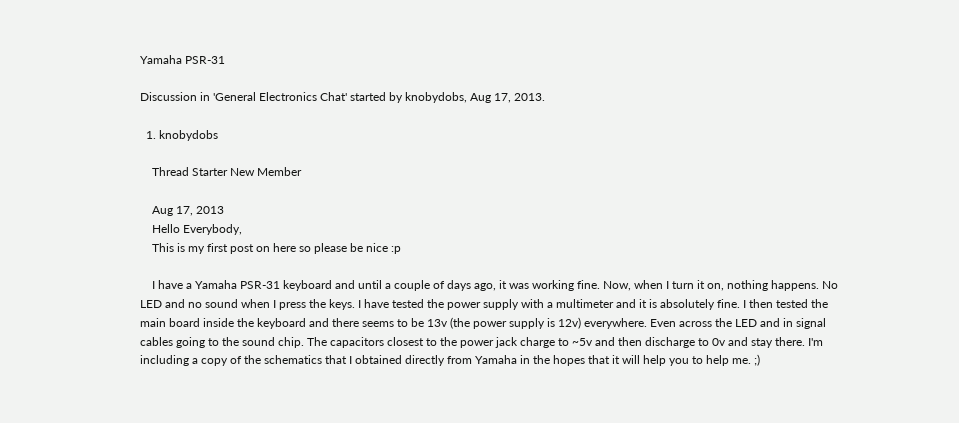Yamaha PSR-31

Discussion in 'General Electronics Chat' started by knobydobs, Aug 17, 2013.

  1. knobydobs

    Thread Starter New Member

    Aug 17, 2013
    Hello Everybody,
    This is my first post on here so please be nice :p

    I have a Yamaha PSR-31 keyboard and until a couple of days ago, it was working fine. Now, when I turn it on, nothing happens. No LED and no sound when I press the keys. I have tested the power supply with a multimeter and it is absolutely fine. I then tested the main board inside the keyboard and there seems to be 13v (the power supply is 12v) everywhere. Even across the LED and in signal cables going to the sound chip. The capacitors closest to the power jack charge to ~5v and then discharge to 0v and stay there. I'm including a copy of the schematics that I obtained directly from Yamaha in the hopes that it will help you to help me. ;)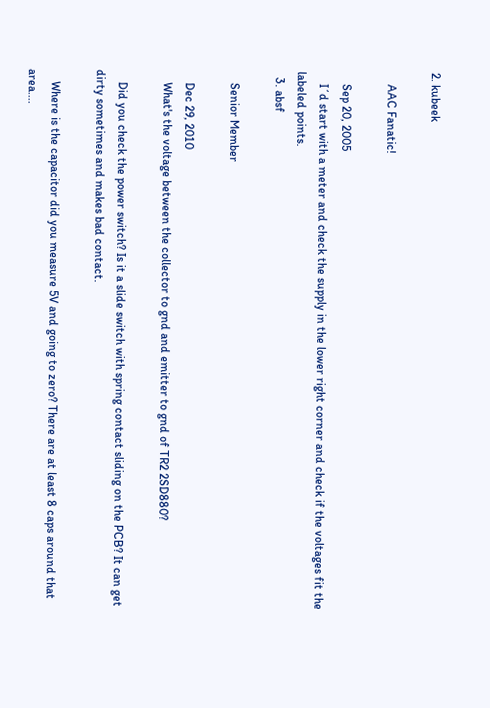2. kubeek

    AAC Fanatic!

    Sep 20, 2005
    I´d start with a meter and check the supply in the lower right corner and check if the voltages fit the labeled points.
  3. absf

    Senior Member

    Dec 29, 2010
    What's the voltage between the collector to gnd and emitter to gnd of TR2 2SD880?

    Did you check the power switch? Is it a slide switch with spring contact sliding on the PCB? It can get dirty sometimes and makes bad contact.

    Where is the capacitor did you measure 5V and going to zero? There are at least 8 caps around that area....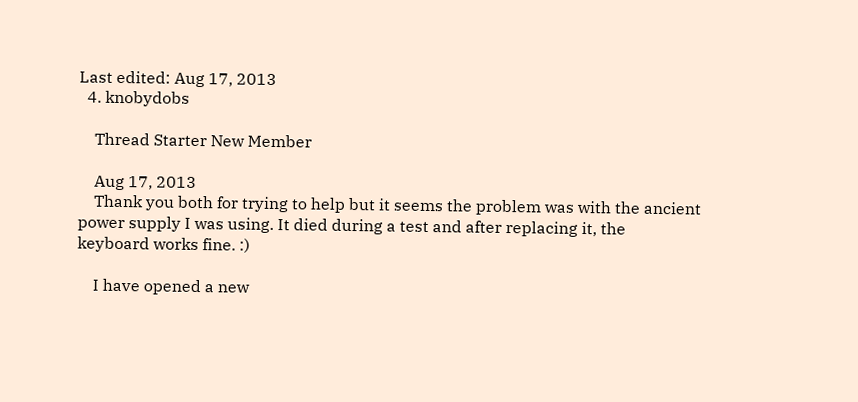Last edited: Aug 17, 2013
  4. knobydobs

    Thread Starter New Member

    Aug 17, 2013
    Thank you both for trying to help but it seems the problem was with the ancient power supply I was using. It died during a test and after replacing it, the keyboard works fine. :)

    I have opened a new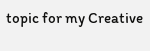topic for my Creative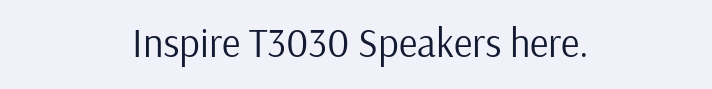Inspire T3030 Speakers here.